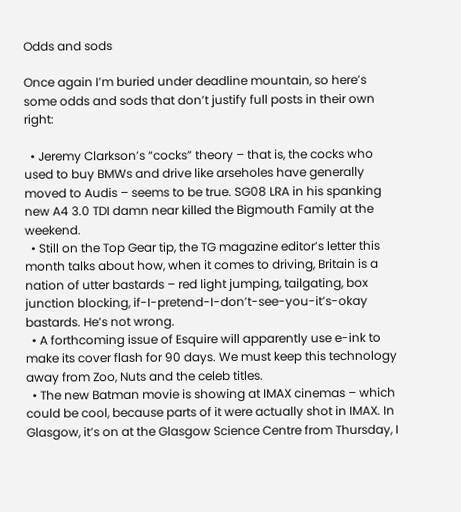Odds and sods

Once again I’m buried under deadline mountain, so here’s some odds and sods that don’t justify full posts in their own right:

  • Jeremy Clarkson’s “cocks” theory – that is, the cocks who used to buy BMWs and drive like arseholes have generally moved to Audis – seems to be true. SG08 LRA in his spanking new A4 3.0 TDI damn near killed the Bigmouth Family at the weekend.
  • Still on the Top Gear tip, the TG magazine editor’s letter this month talks about how, when it comes to driving, Britain is a nation of utter bastards – red light jumping, tailgating, box junction blocking, if-I-pretend-I-don’t-see-you-it’s-okay bastards. He’s not wrong.
  • A forthcoming issue of Esquire will apparently use e-ink to make its cover flash for 90 days. We must keep this technology away from Zoo, Nuts and the celeb titles.
  • The new Batman movie is showing at IMAX cinemas – which could be cool, because parts of it were actually shot in IMAX. In Glasgow, it’s on at the Glasgow Science Centre from Thursday, I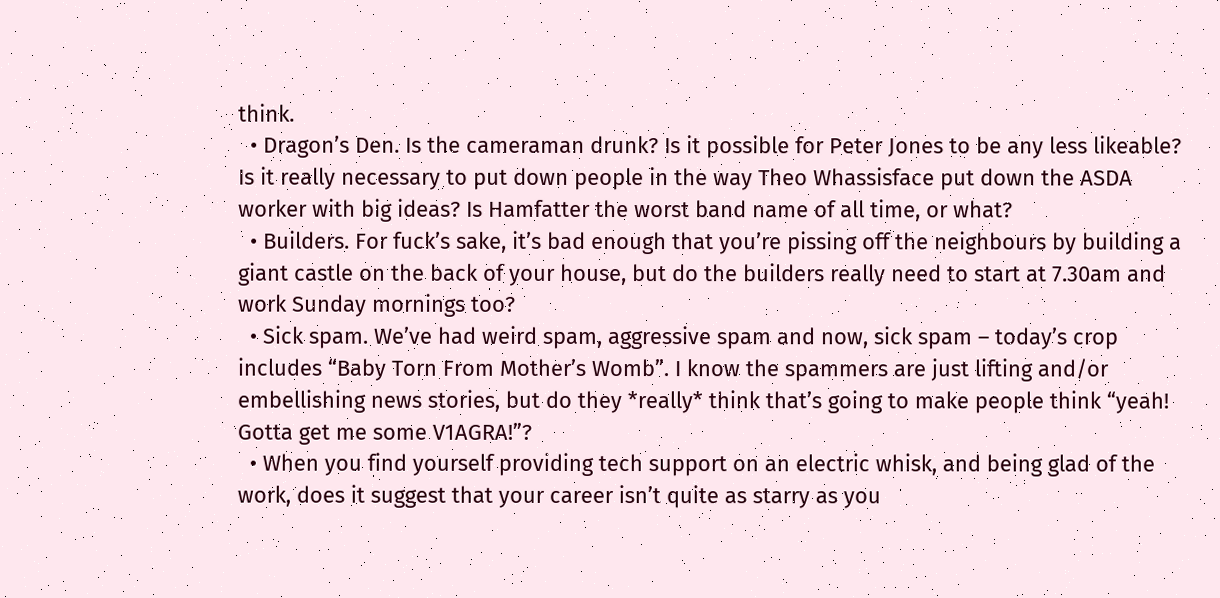think.
  • Dragon’s Den. Is the cameraman drunk? Is it possible for Peter Jones to be any less likeable? Is it really necessary to put down people in the way Theo Whassisface put down the ASDA worker with big ideas? Is Hamfatter the worst band name of all time, or what?
  • Builders. For fuck’s sake, it’s bad enough that you’re pissing off the neighbours by building a giant castle on the back of your house, but do the builders really need to start at 7.30am and work Sunday mornings too?
  • Sick spam. We’ve had weird spam, aggressive spam and now, sick spam – today’s crop includes “Baby Torn From Mother’s Womb”. I know the spammers are just lifting and/or embellishing news stories, but do they *really* think that’s going to make people think “yeah! Gotta get me some V1AGRA!”?
  • When you find yourself providing tech support on an electric whisk, and being glad of the work, does it suggest that your career isn’t quite as starry as you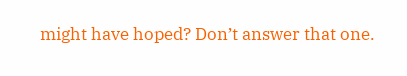might have hoped? Don’t answer that one.